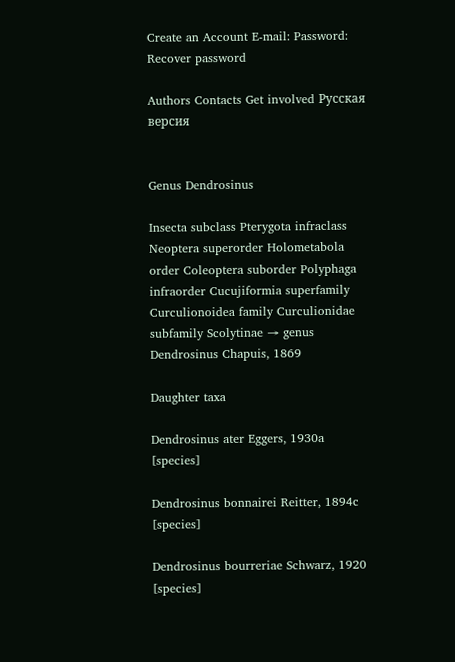Create an Account E-mail: Password: Recover password

Authors Contacts Get involved Русская версия


Genus Dendrosinus

Insecta subclass Pterygota infraclass Neoptera superorder Holometabola order Coleoptera suborder Polyphaga infraorder Cucujiformia superfamily Curculionoidea family Curculionidae subfamily Scolytinae → genus Dendrosinus Chapuis, 1869

Daughter taxa

Dendrosinus ater Eggers, 1930a [species]

Dendrosinus bonnairei Reitter, 1894c [species]

Dendrosinus bourreriae Schwarz, 1920 [species]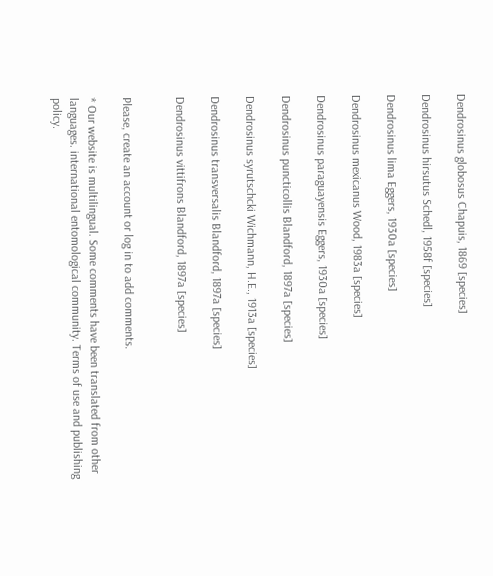Dendrosinus globosus Chapuis, 1869 [species]

Dendrosinus hirsutus Schedl, 1958f [species]

Dendrosinus lima Eggers, 1930a [species]

Dendrosinus mexicanus Wood, 1983a [species]

Dendrosinus paraguayensis Eggers, 1930a [species]

Dendrosinus puncticollis Blandford, 1897a [species]

Dendrosinus syrutschcki Wichmann, H.E., 1913a [species]

Dendrosinus transversalis Blandford, 1897a [species]

Dendrosinus vittifrons Blandford, 1897a [species]


Please, create an account or log in to add comments.

* Our website is multilingual. Some comments have been translated from other languages. international entomological community. Terms of use and publishing policy.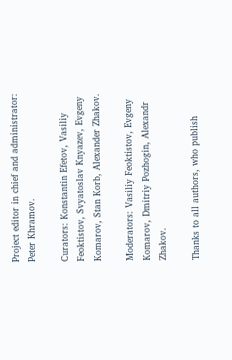Project editor in chief and administrator: Peter Khramov.

Curators: Konstantin Efetov, Vasiliy Feoktistov, Svyatoslav Knyazev, Evgeny Komarov, Stan Korb, Alexander Zhakov.

Moderators: Vasiliy Feoktistov, Evgeny Komarov, Dmitriy Pozhogin, Alexandr Zhakov.

Thanks to all authors, who publish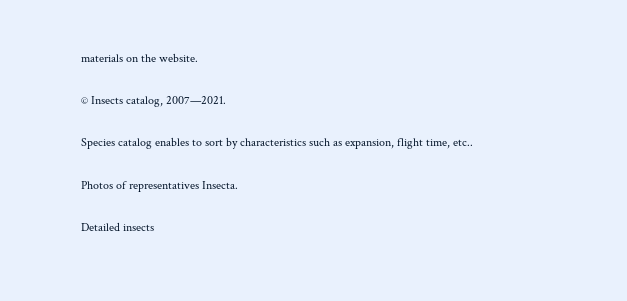materials on the website.

© Insects catalog, 2007—2021.

Species catalog enables to sort by characteristics such as expansion, flight time, etc..

Photos of representatives Insecta.

Detailed insects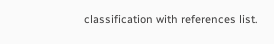classification with references list.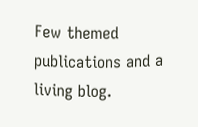Few themed publications and a living blog.